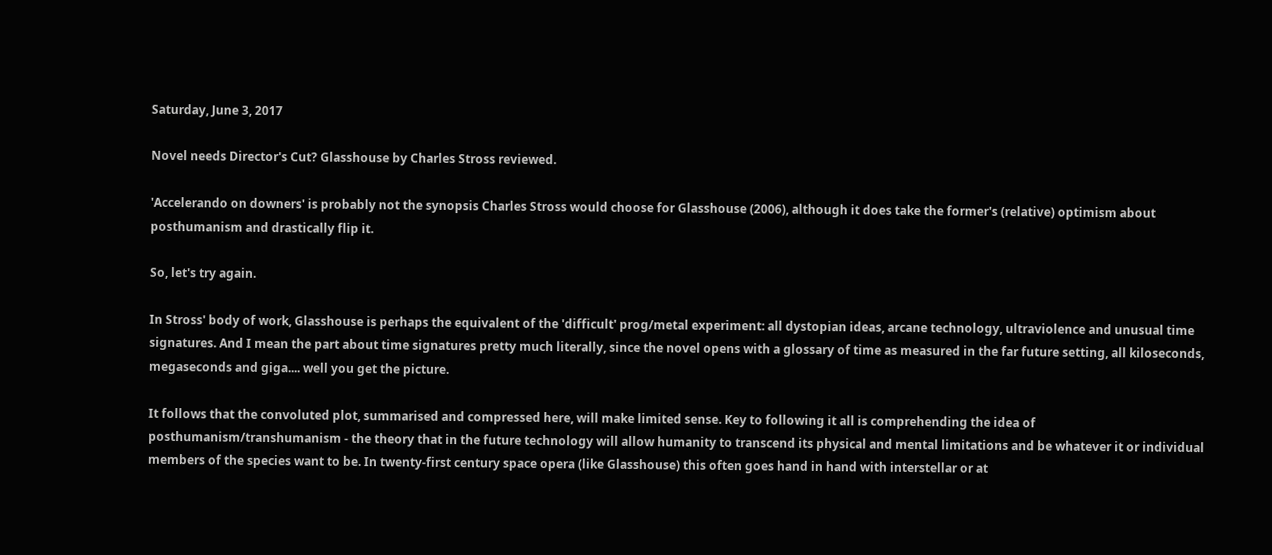Saturday, June 3, 2017

Novel needs Director's Cut? Glasshouse by Charles Stross reviewed.

'Accelerando on downers' is probably not the synopsis Charles Stross would choose for Glasshouse (2006), although it does take the former's (relative) optimism about posthumanism and drastically flip it.

So, let's try again.

In Stross' body of work, Glasshouse is perhaps the equivalent of the 'difficult' prog/metal experiment: all dystopian ideas, arcane technology, ultraviolence and unusual time signatures. And I mean the part about time signatures pretty much literally, since the novel opens with a glossary of time as measured in the far future setting, all kiloseconds, megaseconds and giga.... well you get the picture.

It follows that the convoluted plot, summarised and compressed here, will make limited sense. Key to following it all is comprehending the idea of posthumanism/transhumanism - the theory that in the future technology will allow humanity to transcend its physical and mental limitations and be whatever it or individual members of the species want to be. In twenty-first century space opera (like Glasshouse) this often goes hand in hand with interstellar or at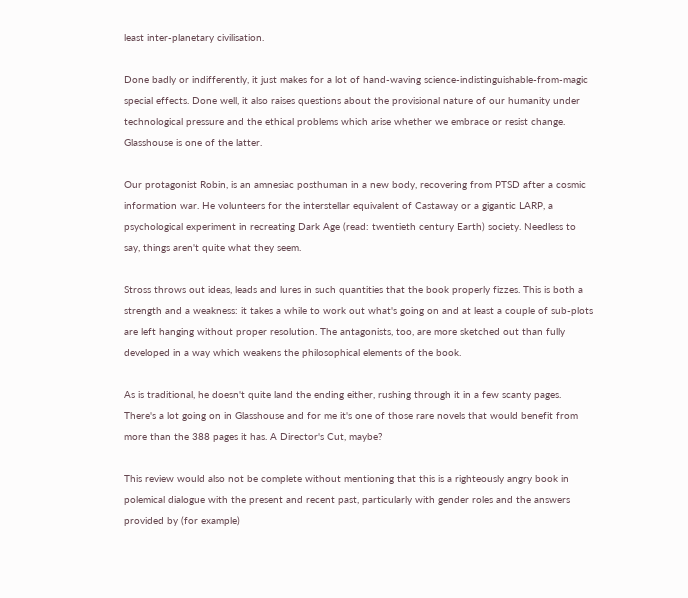least inter-planetary civilisation.

Done badly or indifferently, it just makes for a lot of hand-waving science-indistinguishable-from-magic special effects. Done well, it also raises questions about the provisional nature of our humanity under technological pressure and the ethical problems which arise whether we embrace or resist change. Glasshouse is one of the latter.

Our protagonist Robin, is an amnesiac posthuman in a new body, recovering from PTSD after a cosmic information war. He volunteers for the interstellar equivalent of Castaway or a gigantic LARP, a psychological experiment in recreating Dark Age (read: twentieth century Earth) society. Needless to say, things aren't quite what they seem.

Stross throws out ideas, leads and lures in such quantities that the book properly fizzes. This is both a strength and a weakness: it takes a while to work out what's going on and at least a couple of sub-plots are left hanging without proper resolution. The antagonists, too, are more sketched out than fully developed in a way which weakens the philosophical elements of the book.

As is traditional, he doesn't quite land the ending either, rushing through it in a few scanty pages. There's a lot going on in Glasshouse and for me it's one of those rare novels that would benefit from more than the 388 pages it has. A Director's Cut, maybe?

This review would also not be complete without mentioning that this is a righteously angry book in polemical dialogue with the present and recent past, particularly with gender roles and the answers provided by (for example)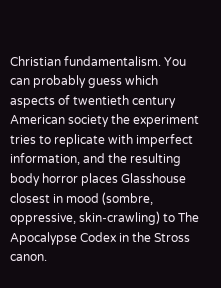Christian fundamentalism. You can probably guess which aspects of twentieth century American society the experiment tries to replicate with imperfect information, and the resulting body horror places Glasshouse closest in mood (sombre, oppressive, skin-crawling) to The Apocalypse Codex in the Stross canon.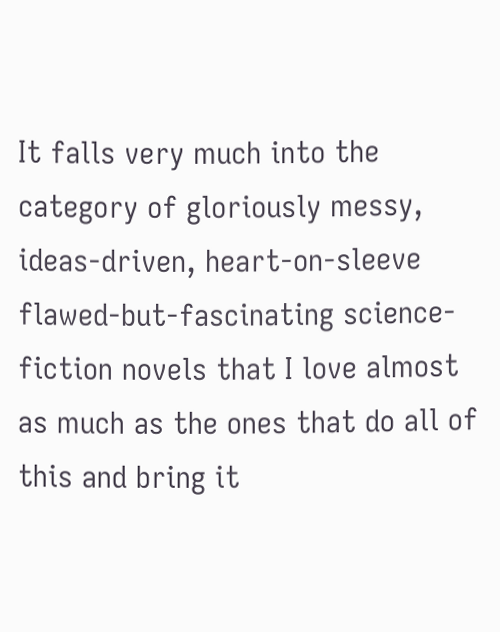It falls very much into the category of gloriously messy, ideas-driven, heart-on-sleeve flawed-but-fascinating science-fiction novels that I love almost as much as the ones that do all of this and bring it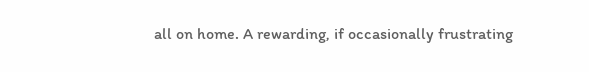all on home. A rewarding, if occasionally frustrating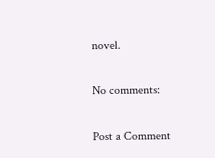novel.

No comments:

Post a Comment